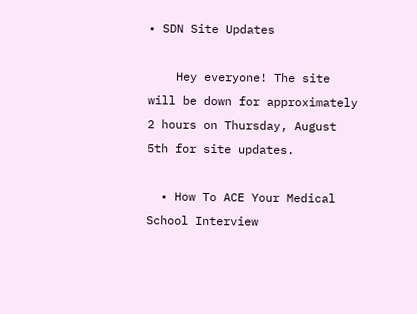• SDN Site Updates

    Hey everyone! The site will be down for approximately 2 hours on Thursday, August 5th for site updates.

  • How To ACE Your Medical School Interview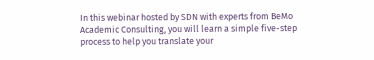In this webinar hosted by SDN with experts from BeMo Academic Consulting, you will learn a simple five-step process to help you translate your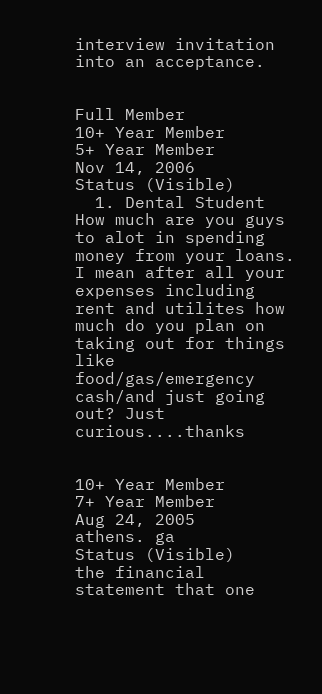interview invitation into an acceptance.


Full Member
10+ Year Member
5+ Year Member
Nov 14, 2006
Status (Visible)
  1. Dental Student
How much are you guys to alot in spending money from your loans. I mean after all your expenses including rent and utilites how much do you plan on taking out for things like food/gas/emergency cash/and just going out? Just curious....thanks


10+ Year Member
7+ Year Member
Aug 24, 2005
athens. ga
Status (Visible)
the financial statement that one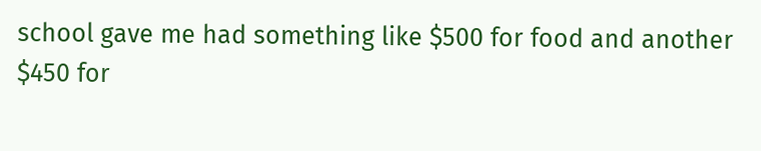school gave me had something like $500 for food and another $450 for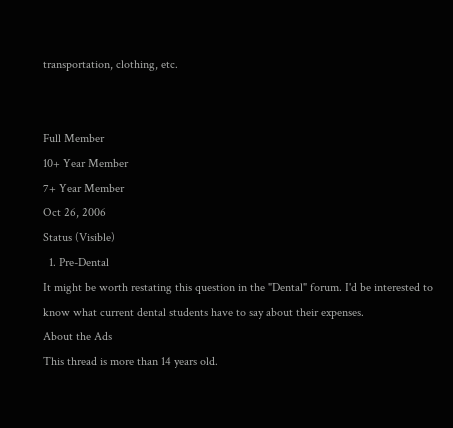transportation, clothing, etc.


Full Member
10+ Year Member
7+ Year Member
Oct 26, 2006
Status (Visible)
  1. Pre-Dental
It might be worth restating this question in the "Dental" forum. I'd be interested to know what current dental students have to say about their expenses.
About the Ads
This thread is more than 14 years old.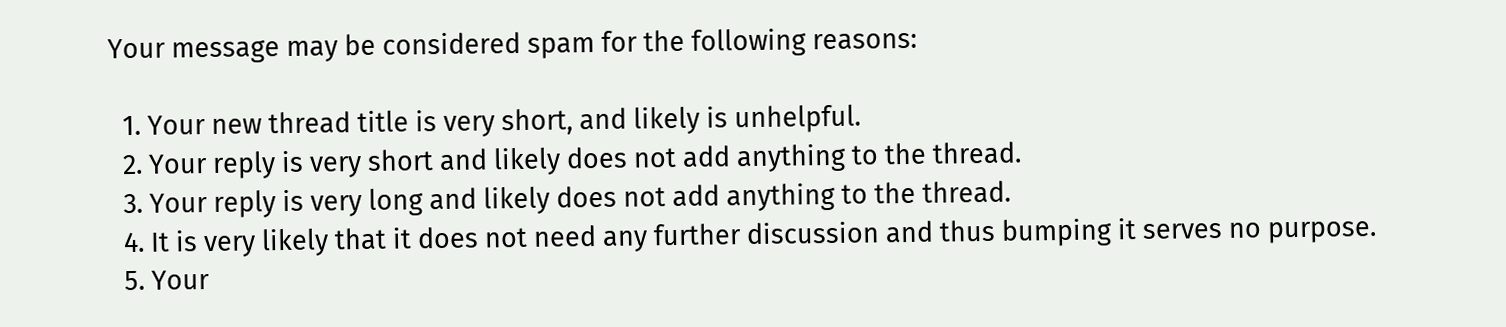Your message may be considered spam for the following reasons:

  1. Your new thread title is very short, and likely is unhelpful.
  2. Your reply is very short and likely does not add anything to the thread.
  3. Your reply is very long and likely does not add anything to the thread.
  4. It is very likely that it does not need any further discussion and thus bumping it serves no purpose.
  5. Your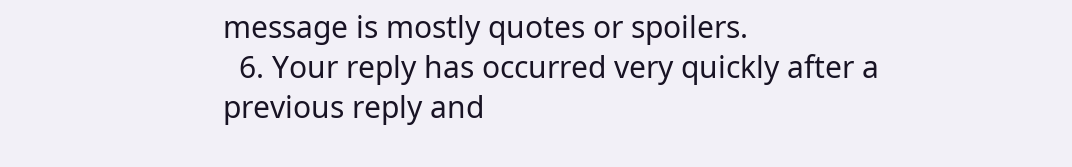message is mostly quotes or spoilers.
  6. Your reply has occurred very quickly after a previous reply and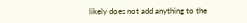likely does not add anything to the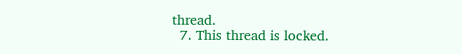thread.
  7. This thread is locked.